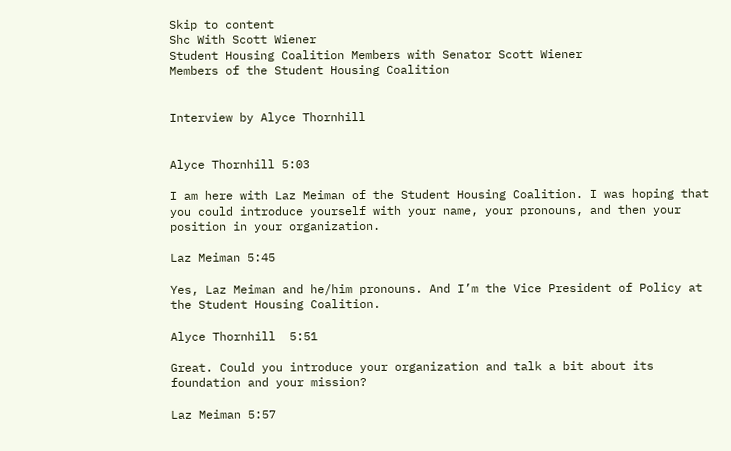Skip to content
Shc With Scott Wiener
Student Housing Coalition Members with Senator Scott Wiener
Members of the Student Housing Coalition


Interview by Alyce Thornhill


Alyce Thornhill 5:03

I am here with Laz Meiman of the Student Housing Coalition. I was hoping that you could introduce yourself with your name, your pronouns, and then your position in your organization.

Laz Meiman 5:45

Yes, Laz Meiman and he/him pronouns. And I’m the Vice President of Policy at the Student Housing Coalition.

Alyce Thornhill  5:51

Great. Could you introduce your organization and talk a bit about its foundation and your mission?

Laz Meiman 5:57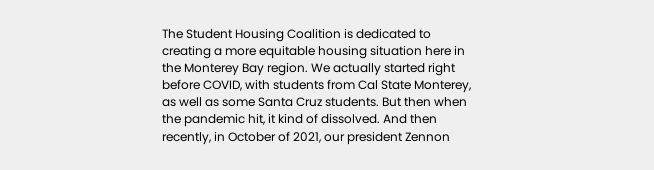The Student Housing Coalition is dedicated to creating a more equitable housing situation here in the Monterey Bay region. We actually started right before COVID, with students from Cal State Monterey, as well as some Santa Cruz students. But then when the pandemic hit, it kind of dissolved. And then recently, in October of 2021, our president Zennon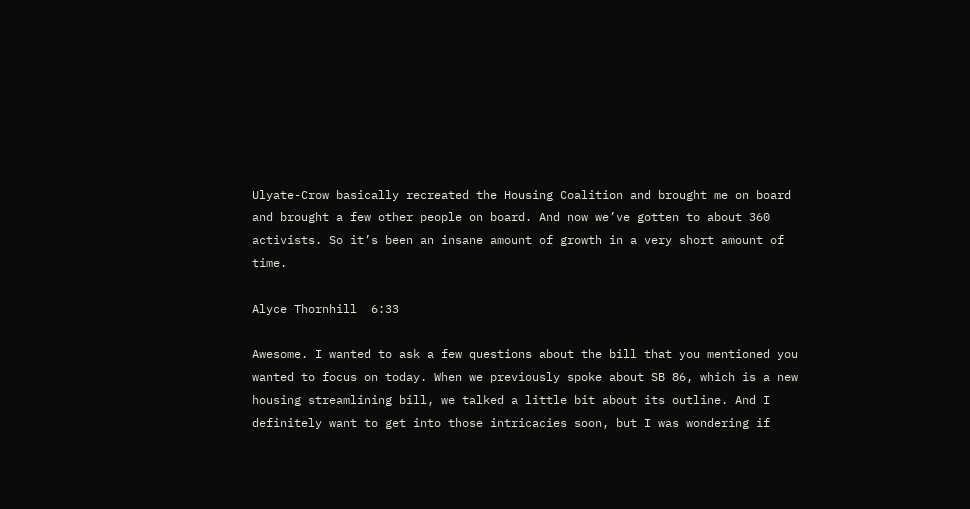Ulyate-Crow basically recreated the Housing Coalition and brought me on board and brought a few other people on board. And now we’ve gotten to about 360 activists. So it’s been an insane amount of growth in a very short amount of time.

Alyce Thornhill  6:33

Awesome. I wanted to ask a few questions about the bill that you mentioned you wanted to focus on today. When we previously spoke about SB 86, which is a new housing streamlining bill, we talked a little bit about its outline. And I definitely want to get into those intricacies soon, but I was wondering if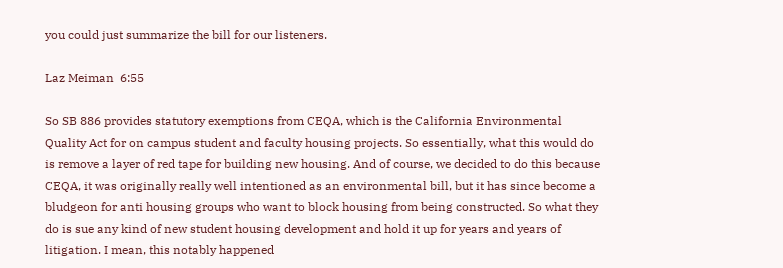you could just summarize the bill for our listeners.

Laz Meiman  6:55

So SB 886 provides statutory exemptions from CEQA, which is the California Environmental Quality Act for on campus student and faculty housing projects. So essentially, what this would do is remove a layer of red tape for building new housing. And of course, we decided to do this because CEQA, it was originally really well intentioned as an environmental bill, but it has since become a bludgeon for anti housing groups who want to block housing from being constructed. So what they do is sue any kind of new student housing development and hold it up for years and years of litigation. I mean, this notably happened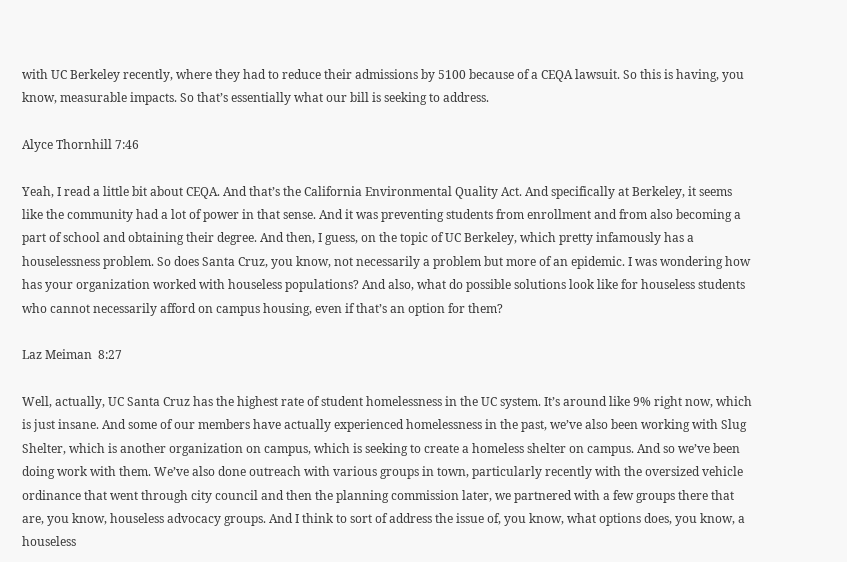with UC Berkeley recently, where they had to reduce their admissions by 5100 because of a CEQA lawsuit. So this is having, you know, measurable impacts. So that’s essentially what our bill is seeking to address.

Alyce Thornhill 7:46

Yeah, I read a little bit about CEQA. And that’s the California Environmental Quality Act. And specifically at Berkeley, it seems like the community had a lot of power in that sense. And it was preventing students from enrollment and from also becoming a part of school and obtaining their degree. And then, I guess, on the topic of UC Berkeley, which pretty infamously has a houselessness problem. So does Santa Cruz, you know, not necessarily a problem but more of an epidemic. I was wondering how has your organization worked with houseless populations? And also, what do possible solutions look like for houseless students who cannot necessarily afford on campus housing, even if that’s an option for them?

Laz Meiman  8:27

Well, actually, UC Santa Cruz has the highest rate of student homelessness in the UC system. It’s around like 9% right now, which is just insane. And some of our members have actually experienced homelessness in the past, we’ve also been working with Slug Shelter, which is another organization on campus, which is seeking to create a homeless shelter on campus. And so we’ve been doing work with them. We’ve also done outreach with various groups in town, particularly recently with the oversized vehicle ordinance that went through city council and then the planning commission later, we partnered with a few groups there that are, you know, houseless advocacy groups. And I think to sort of address the issue of, you know, what options does, you know, a houseless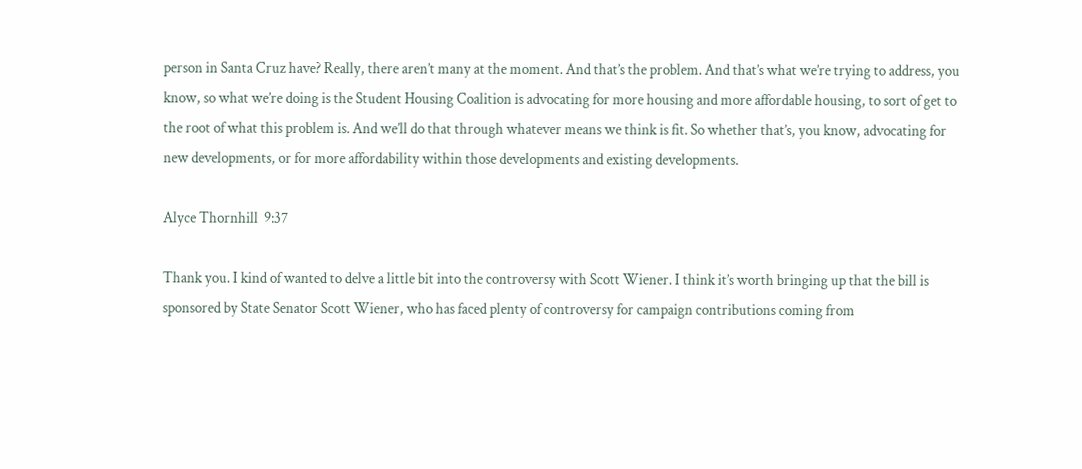person in Santa Cruz have? Really, there aren’t many at the moment. And that’s the problem. And that’s what we’re trying to address, you know, so what we’re doing is the Student Housing Coalition is advocating for more housing and more affordable housing, to sort of get to the root of what this problem is. And we’ll do that through whatever means we think is fit. So whether that’s, you know, advocating for new developments, or for more affordability within those developments and existing developments.

Alyce Thornhill  9:37

Thank you. I kind of wanted to delve a little bit into the controversy with Scott Wiener. I think it’s worth bringing up that the bill is sponsored by State Senator Scott Wiener, who has faced plenty of controversy for campaign contributions coming from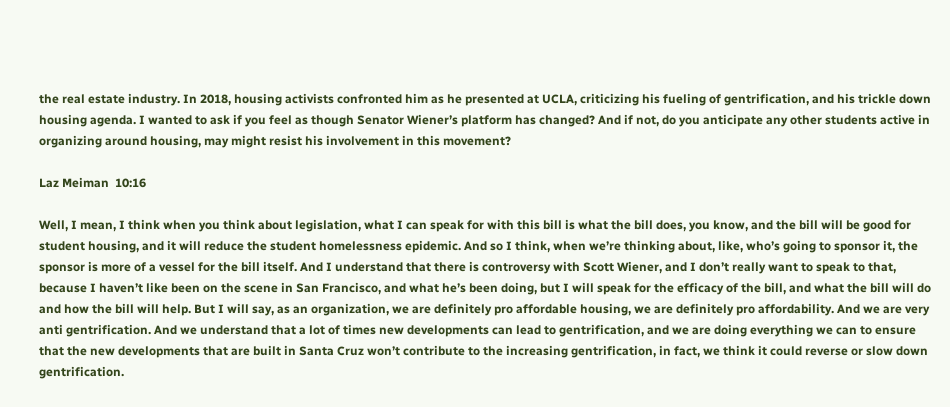the real estate industry. In 2018, housing activists confronted him as he presented at UCLA, criticizing his fueling of gentrification, and his trickle down housing agenda. I wanted to ask if you feel as though Senator Wiener’s platform has changed? And if not, do you anticipate any other students active in organizing around housing, may might resist his involvement in this movement?

Laz Meiman  10:16

Well, I mean, I think when you think about legislation, what I can speak for with this bill is what the bill does, you know, and the bill will be good for student housing, and it will reduce the student homelessness epidemic. And so I think, when we’re thinking about, like, who’s going to sponsor it, the sponsor is more of a vessel for the bill itself. And I understand that there is controversy with Scott Wiener, and I don’t really want to speak to that, because I haven’t like been on the scene in San Francisco, and what he’s been doing, but I will speak for the efficacy of the bill, and what the bill will do and how the bill will help. But I will say, as an organization, we are definitely pro affordable housing, we are definitely pro affordability. And we are very anti gentrification. And we understand that a lot of times new developments can lead to gentrification, and we are doing everything we can to ensure that the new developments that are built in Santa Cruz won’t contribute to the increasing gentrification, in fact, we think it could reverse or slow down gentrification.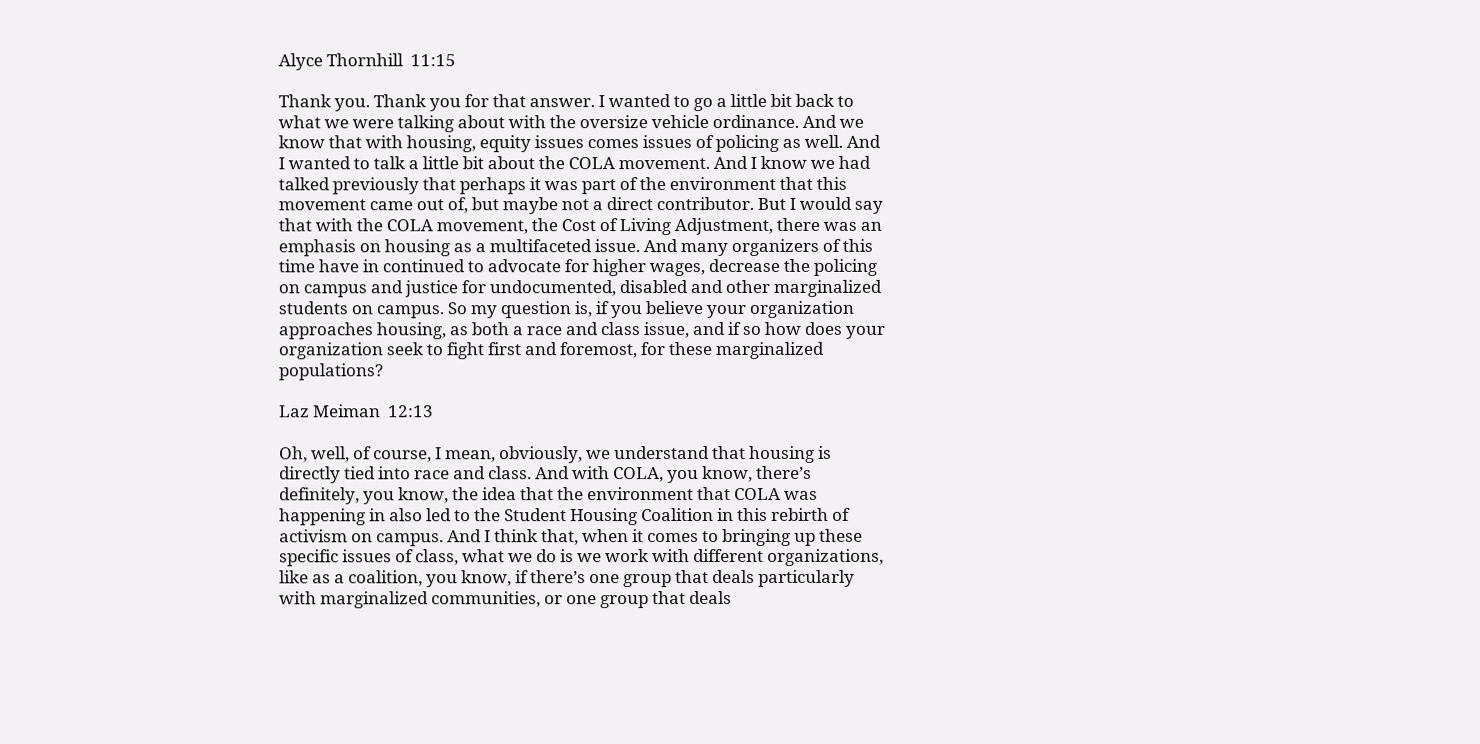Alyce Thornhill  11:15

Thank you. Thank you for that answer. I wanted to go a little bit back to what we were talking about with the oversize vehicle ordinance. And we know that with housing, equity issues comes issues of policing as well. And I wanted to talk a little bit about the COLA movement. And I know we had talked previously that perhaps it was part of the environment that this movement came out of, but maybe not a direct contributor. But I would say that with the COLA movement, the Cost of Living Adjustment, there was an emphasis on housing as a multifaceted issue. And many organizers of this time have in continued to advocate for higher wages, decrease the policing on campus and justice for undocumented, disabled and other marginalized students on campus. So my question is, if you believe your organization approaches housing, as both a race and class issue, and if so how does your organization seek to fight first and foremost, for these marginalized populations?

Laz Meiman  12:13

Oh, well, of course, I mean, obviously, we understand that housing is directly tied into race and class. And with COLA, you know, there’s definitely, you know, the idea that the environment that COLA was happening in also led to the Student Housing Coalition in this rebirth of activism on campus. And I think that, when it comes to bringing up these specific issues of class, what we do is we work with different organizations, like as a coalition, you know, if there’s one group that deals particularly with marginalized communities, or one group that deals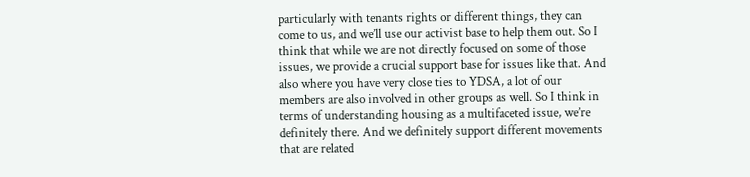particularly with tenants rights or different things, they can come to us, and we’ll use our activist base to help them out. So I think that while we are not directly focused on some of those issues, we provide a crucial support base for issues like that. And also where you have very close ties to YDSA, a lot of our members are also involved in other groups as well. So I think in terms of understanding housing as a multifaceted issue, we’re definitely there. And we definitely support different movements that are related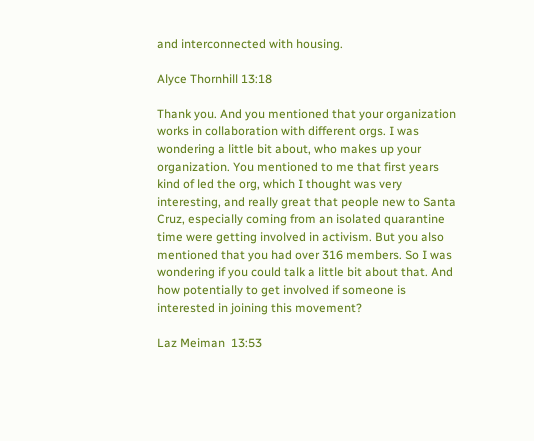and interconnected with housing.

Alyce Thornhill 13:18

Thank you. And you mentioned that your organization works in collaboration with different orgs. I was wondering a little bit about, who makes up your organization. You mentioned to me that first years kind of led the org, which I thought was very interesting, and really great that people new to Santa Cruz, especially coming from an isolated quarantine time were getting involved in activism. But you also mentioned that you had over 316 members. So I was wondering if you could talk a little bit about that. And how potentially to get involved if someone is interested in joining this movement?

Laz Meiman  13:53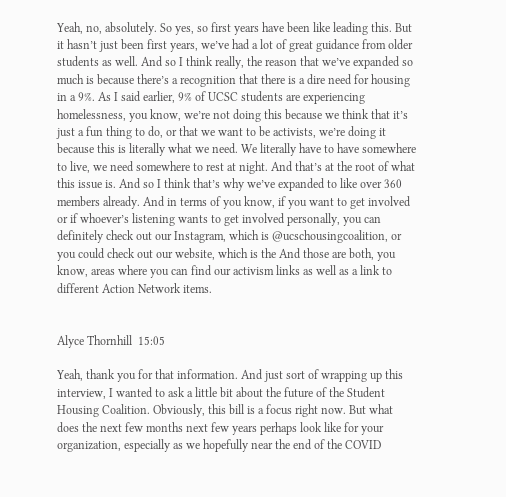Yeah, no, absolutely. So yes, so first years have been like leading this. But it hasn’t just been first years, we’ve had a lot of great guidance from older students as well. And so I think really, the reason that we’ve expanded so much is because there’s a recognition that there is a dire need for housing in a 9%. As I said earlier, 9% of UCSC students are experiencing homelessness, you know, we’re not doing this because we think that it’s just a fun thing to do, or that we want to be activists, we’re doing it because this is literally what we need. We literally have to have somewhere to live, we need somewhere to rest at night. And that’s at the root of what this issue is. And so I think that’s why we’ve expanded to like over 360 members already. And in terms of you know, if you want to get involved or if whoever’s listening wants to get involved personally, you can definitely check out our Instagram, which is @ucschousingcoalition, or you could check out our website, which is the And those are both, you know, areas where you can find our activism links as well as a link to different Action Network items.


Alyce Thornhill  15:05

Yeah, thank you for that information. And just sort of wrapping up this interview, I wanted to ask a little bit about the future of the Student Housing Coalition. Obviously, this bill is a focus right now. But what does the next few months next few years perhaps look like for your organization, especially as we hopefully near the end of the COVID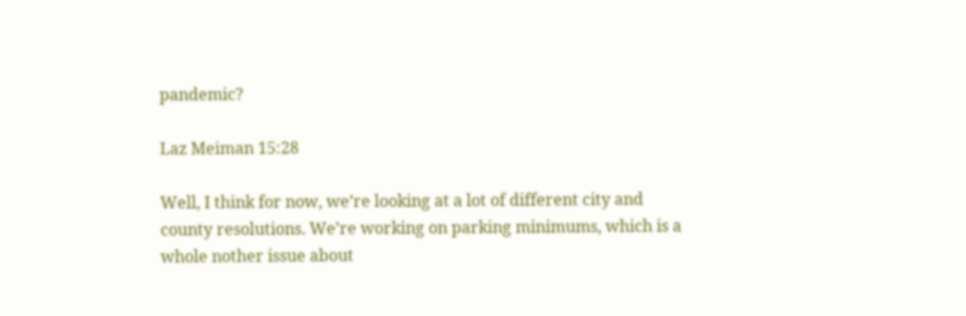pandemic?

Laz Meiman 15:28

Well, I think for now, we’re looking at a lot of different city and county resolutions. We’re working on parking minimums, which is a whole nother issue about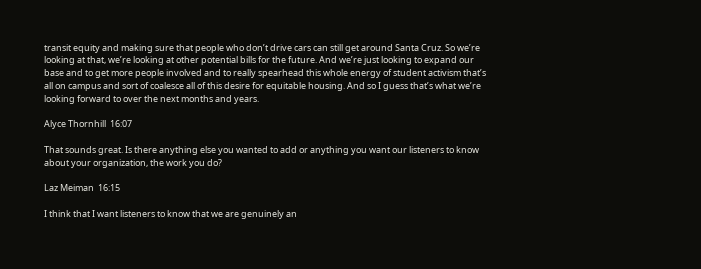transit equity and making sure that people who don’t drive cars can still get around Santa Cruz. So we’re looking at that, we’re looking at other potential bills for the future. And we’re just looking to expand our base and to get more people involved and to really spearhead this whole energy of student activism that’s all on campus and sort of coalesce all of this desire for equitable housing. And so I guess that’s what we’re looking forward to over the next months and years.

Alyce Thornhill  16:07

That sounds great. Is there anything else you wanted to add or anything you want our listeners to know about your organization, the work you do?

Laz Meiman  16:15

I think that I want listeners to know that we are genuinely an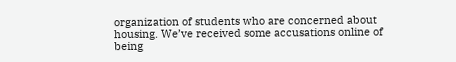organization of students who are concerned about housing. We’ve received some accusations online of being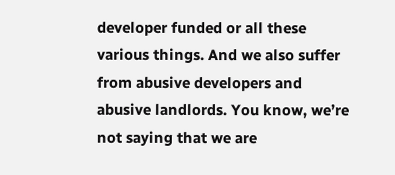developer funded or all these various things. And we also suffer from abusive developers and abusive landlords. You know, we’re not saying that we are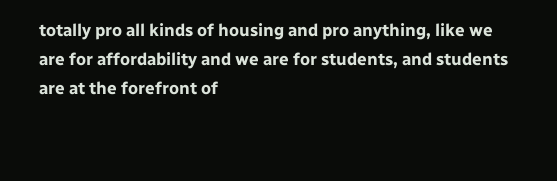totally pro all kinds of housing and pro anything, like we are for affordability and we are for students, and students are at the forefront of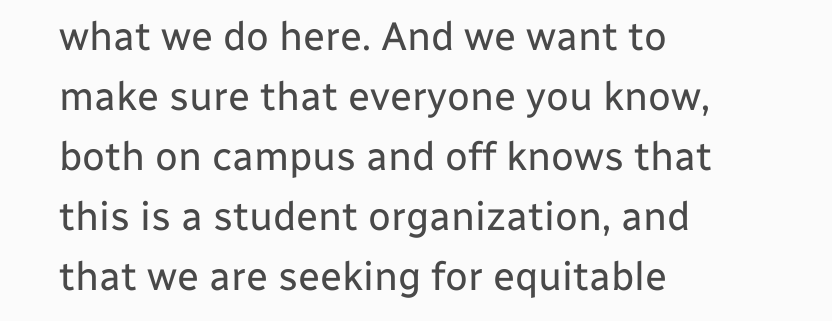what we do here. And we want to make sure that everyone you know, both on campus and off knows that this is a student organization, and that we are seeking for equitable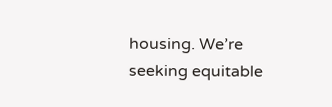housing. We’re seeking equitable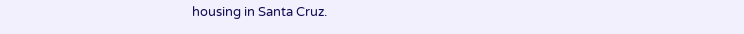housing in Santa Cruz.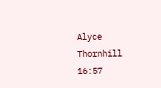Alyce Thornhill 16:57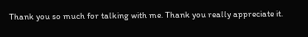Thank you so much for talking with me. Thank you really appreciate it.